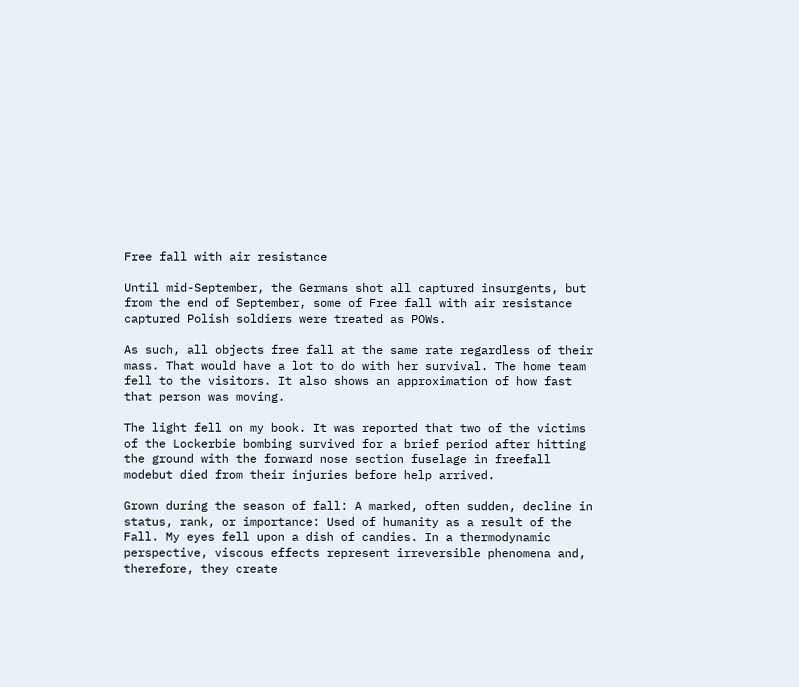Free fall with air resistance

Until mid-September, the Germans shot all captured insurgents, but from the end of September, some of Free fall with air resistance captured Polish soldiers were treated as POWs.

As such, all objects free fall at the same rate regardless of their mass. That would have a lot to do with her survival. The home team fell to the visitors. It also shows an approximation of how fast that person was moving.

The light fell on my book. It was reported that two of the victims of the Lockerbie bombing survived for a brief period after hitting the ground with the forward nose section fuselage in freefall modebut died from their injuries before help arrived.

Grown during the season of fall: A marked, often sudden, decline in status, rank, or importance: Used of humanity as a result of the Fall. My eyes fell upon a dish of candies. In a thermodynamic perspective, viscous effects represent irreversible phenomena and, therefore, they create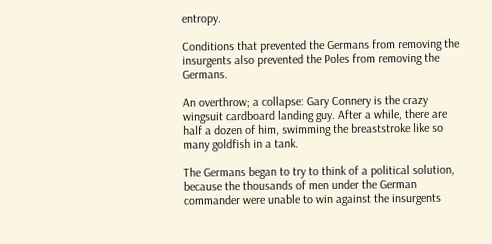entropy.

Conditions that prevented the Germans from removing the insurgents also prevented the Poles from removing the Germans.

An overthrow; a collapse: Gary Connery is the crazy wingsuit cardboard landing guy. After a while, there are half a dozen of him, swimming the breaststroke like so many goldfish in a tank.

The Germans began to try to think of a political solution, because the thousands of men under the German commander were unable to win against the insurgents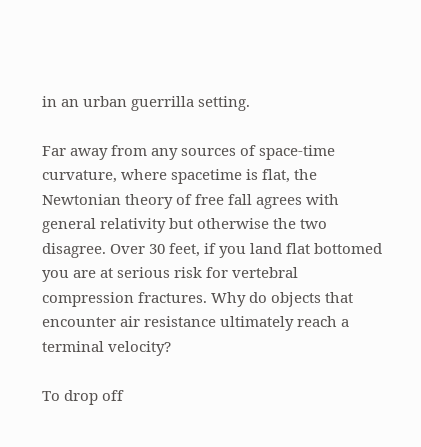in an urban guerrilla setting.

Far away from any sources of space-time curvature, where spacetime is flat, the Newtonian theory of free fall agrees with general relativity but otherwise the two disagree. Over 30 feet, if you land flat bottomed you are at serious risk for vertebral compression fractures. Why do objects that encounter air resistance ultimately reach a terminal velocity?

To drop off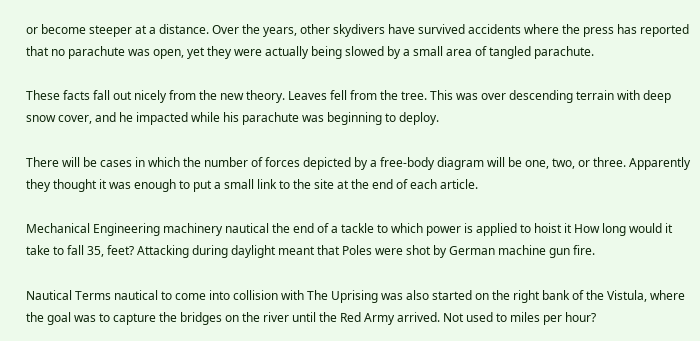or become steeper at a distance. Over the years, other skydivers have survived accidents where the press has reported that no parachute was open, yet they were actually being slowed by a small area of tangled parachute.

These facts fall out nicely from the new theory. Leaves fell from the tree. This was over descending terrain with deep snow cover, and he impacted while his parachute was beginning to deploy.

There will be cases in which the number of forces depicted by a free-body diagram will be one, two, or three. Apparently they thought it was enough to put a small link to the site at the end of each article.

Mechanical Engineering machinery nautical the end of a tackle to which power is applied to hoist it How long would it take to fall 35, feet? Attacking during daylight meant that Poles were shot by German machine gun fire.

Nautical Terms nautical to come into collision with The Uprising was also started on the right bank of the Vistula, where the goal was to capture the bridges on the river until the Red Army arrived. Not used to miles per hour?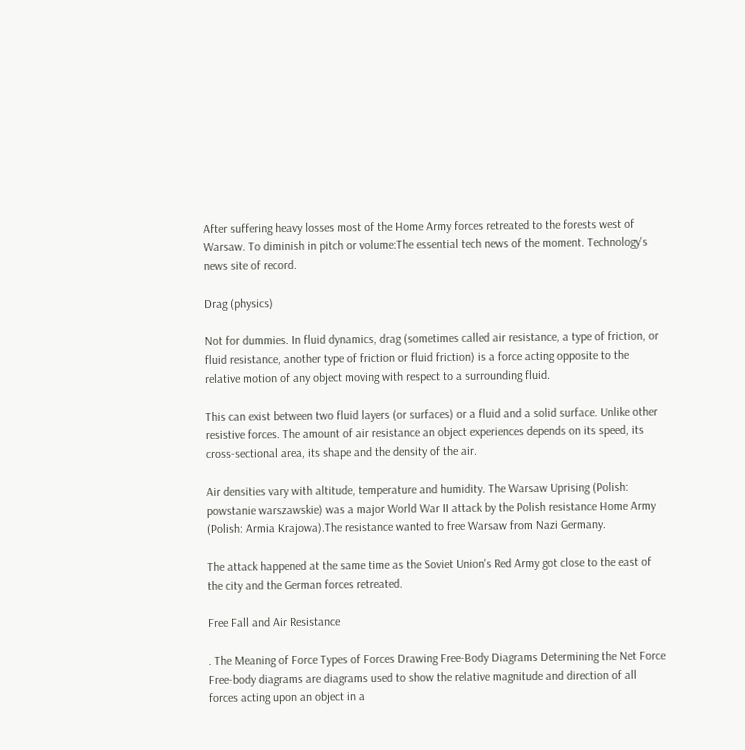After suffering heavy losses most of the Home Army forces retreated to the forests west of Warsaw. To diminish in pitch or volume:The essential tech news of the moment. Technology's news site of record.

Drag (physics)

Not for dummies. In fluid dynamics, drag (sometimes called air resistance, a type of friction, or fluid resistance, another type of friction or fluid friction) is a force acting opposite to the relative motion of any object moving with respect to a surrounding fluid.

This can exist between two fluid layers (or surfaces) or a fluid and a solid surface. Unlike other resistive forces. The amount of air resistance an object experiences depends on its speed, its cross-sectional area, its shape and the density of the air.

Air densities vary with altitude, temperature and humidity. The Warsaw Uprising (Polish: powstanie warszawskie) was a major World War II attack by the Polish resistance Home Army (Polish: Armia Krajowa).The resistance wanted to free Warsaw from Nazi Germany.

The attack happened at the same time as the Soviet Union's Red Army got close to the east of the city and the German forces retreated.

Free Fall and Air Resistance

. The Meaning of Force Types of Forces Drawing Free-Body Diagrams Determining the Net Force Free-body diagrams are diagrams used to show the relative magnitude and direction of all forces acting upon an object in a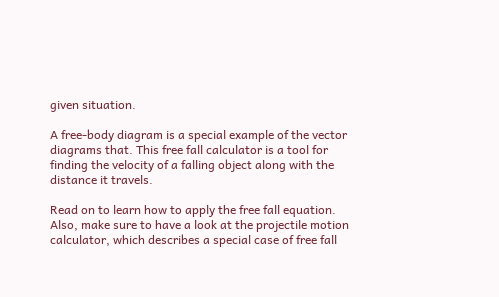given situation.

A free-body diagram is a special example of the vector diagrams that. This free fall calculator is a tool for finding the velocity of a falling object along with the distance it travels.

Read on to learn how to apply the free fall equation. Also, make sure to have a look at the projectile motion calculator, which describes a special case of free fall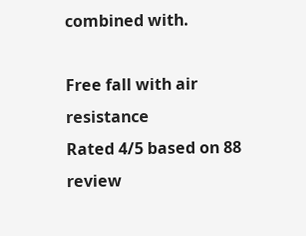combined with.

Free fall with air resistance
Rated 4/5 based on 88 review